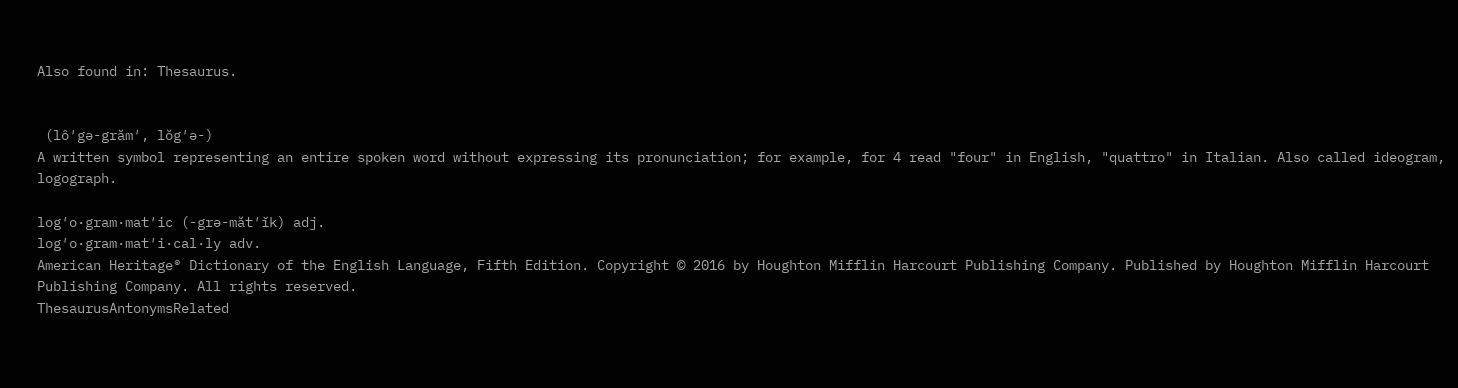Also found in: Thesaurus.


 (lô′gə-grăm′, lŏg′ə-)
A written symbol representing an entire spoken word without expressing its pronunciation; for example, for 4 read "four" in English, "quattro" in Italian. Also called ideogram, logograph.

log′o·gram·mat′ic (-grə-măt′ĭk) adj.
log′o·gram·mat′i·cal·ly adv.
American Heritage® Dictionary of the English Language, Fifth Edition. Copyright © 2016 by Houghton Mifflin Harcourt Publishing Company. Published by Houghton Mifflin Harcourt Publishing Company. All rights reserved.
ThesaurusAntonymsRelated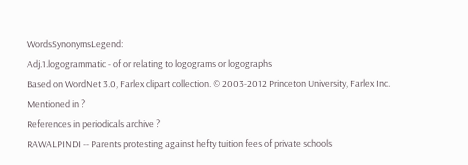WordsSynonymsLegend:
Adj.1.logogrammatic - of or relating to logograms or logographs
Based on WordNet 3.0, Farlex clipart collection. © 2003-2012 Princeton University, Farlex Inc.
Mentioned in ?
References in periodicals archive ?
RAWALPINDI -- Parents protesting against hefty tuition fees of private schools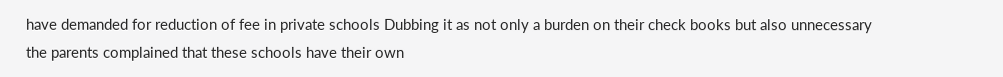have demanded for reduction of fee in private schools Dubbing it as not only a burden on their check books but also unnecessary the parents complained that these schools have their own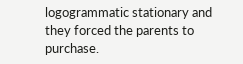logogrammatic stationary and they forced the parents to purchase.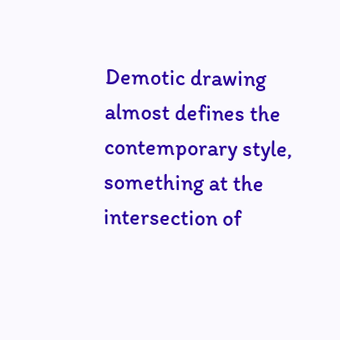Demotic drawing almost defines the contemporary style, something at the intersection of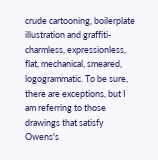crude cartooning, boilerplate illustration and graffiti-charmless, expressionless, flat, mechanical, smeared, logogrammatic. To be sure, there are exceptions, but I am referring to those drawings that satisfy Owens's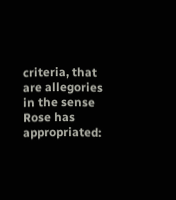criteria, that are allegories in the sense Rose has appropriated: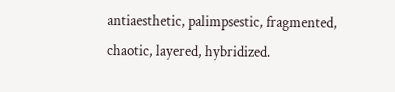antiaesthetic, palimpsestic, fragmented, chaotic, layered, hybridized.